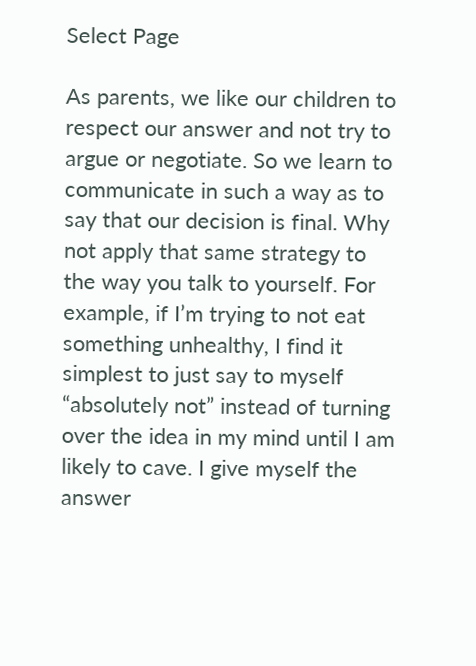Select Page

As parents, we like our children to respect our answer and not try to argue or negotiate. So we learn to communicate in such a way as to say that our decision is final. Why not apply that same strategy to the way you talk to yourself. For example, if I’m trying to not eat something unhealthy, I find it simplest to just say to myself “absolutely not” instead of turning over the idea in my mind until I am likely to cave. I give myself the answer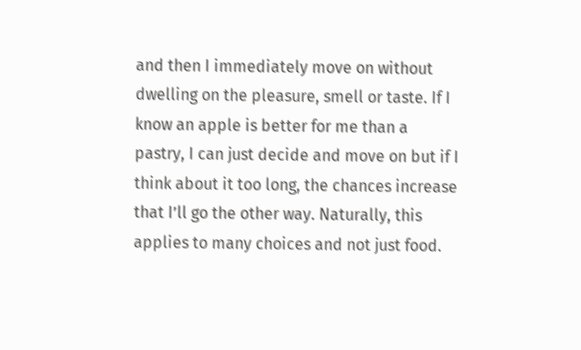and then I immediately move on without dwelling on the pleasure, smell or taste. If I know an apple is better for me than a pastry, I can just decide and move on but if I think about it too long, the chances increase that I’ll go the other way. Naturally, this applies to many choices and not just food.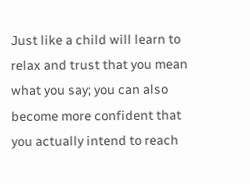Just like a child will learn to relax and trust that you mean what you say; you can also become more confident that you actually intend to reach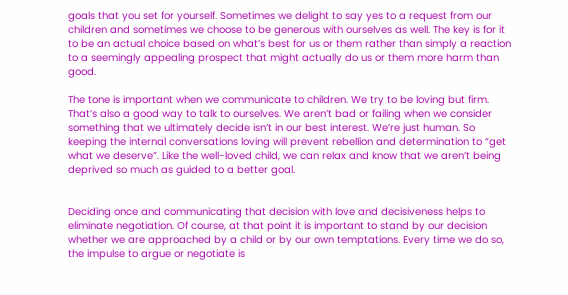goals that you set for yourself. Sometimes we delight to say yes to a request from our children and sometimes we choose to be generous with ourselves as well. The key is for it to be an actual choice based on what’s best for us or them rather than simply a reaction to a seemingly appealing prospect that might actually do us or them more harm than good.

The tone is important when we communicate to children. We try to be loving but firm. That’s also a good way to talk to ourselves. We aren’t bad or failing when we consider something that we ultimately decide isn’t in our best interest. We’re just human. So keeping the internal conversations loving will prevent rebellion and determination to “get what we deserve”. Like the well-loved child, we can relax and know that we aren’t being deprived so much as guided to a better goal.


Deciding once and communicating that decision with love and decisiveness helps to eliminate negotiation. Of course, at that point it is important to stand by our decision whether we are approached by a child or by our own temptations. Every time we do so, the impulse to argue or negotiate is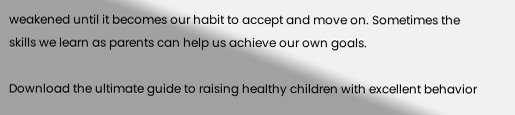weakened until it becomes our habit to accept and move on. Sometimes the skills we learn as parents can help us achieve our own goals.

Download the ultimate guide to raising healthy children with excellent behavior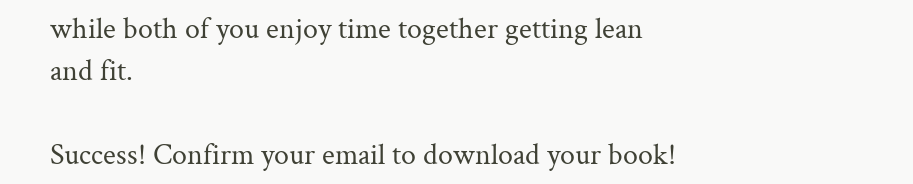while both of you enjoy time together getting lean and fit.

Success! Confirm your email to download your book!